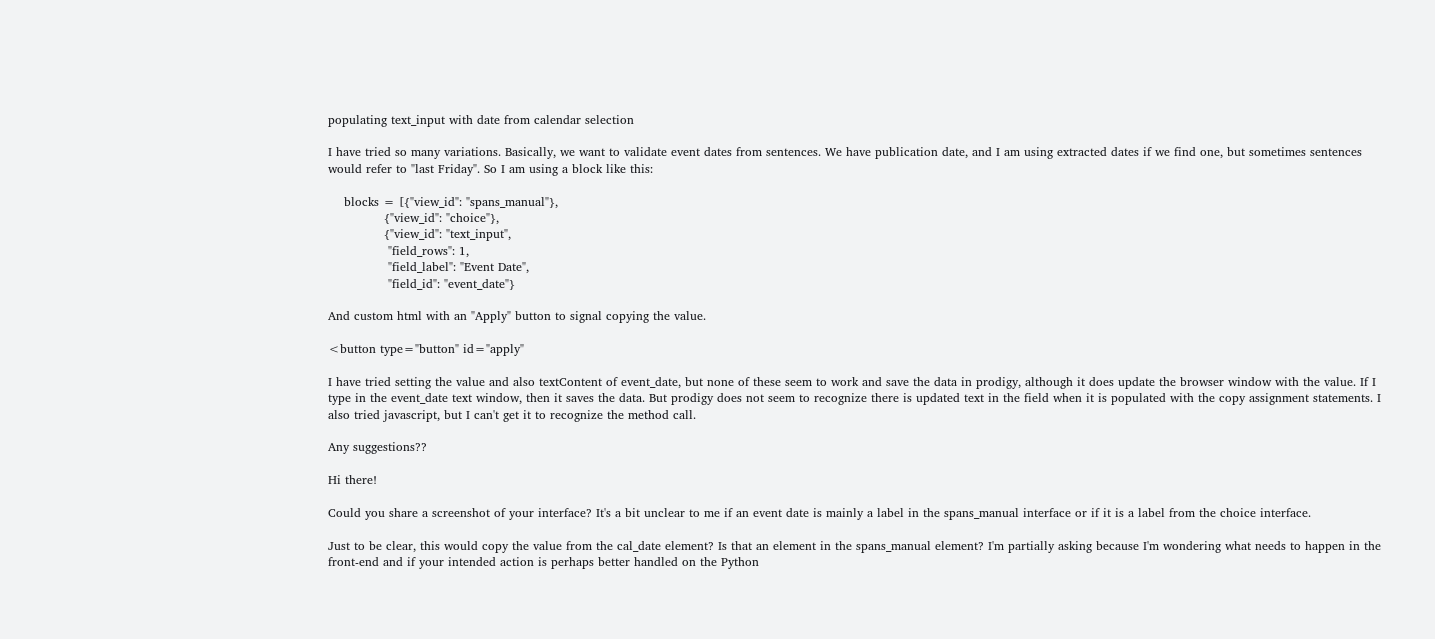populating text_input with date from calendar selection

I have tried so many variations. Basically, we want to validate event dates from sentences. We have publication date, and I am using extracted dates if we find one, but sometimes sentences would refer to "last Friday". So I am using a block like this:

    blocks = [{"view_id": "spans_manual"},
              {"view_id": "choice"},
              {"view_id": "text_input",
               "field_rows": 1,
               "field_label": "Event Date",
               "field_id": "event_date"}

And custom html with an "Apply" button to signal copying the value.

<button type="button" id="apply"

I have tried setting the value and also textContent of event_date, but none of these seem to work and save the data in prodigy, although it does update the browser window with the value. If I type in the event_date text window, then it saves the data. But prodigy does not seem to recognize there is updated text in the field when it is populated with the copy assignment statements. I also tried javascript, but I can't get it to recognize the method call.

Any suggestions??

Hi there!

Could you share a screenshot of your interface? It's a bit unclear to me if an event date is mainly a label in the spans_manual interface or if it is a label from the choice interface.

Just to be clear, this would copy the value from the cal_date element? Is that an element in the spans_manual element? I'm partially asking because I'm wondering what needs to happen in the front-end and if your intended action is perhaps better handled on the Python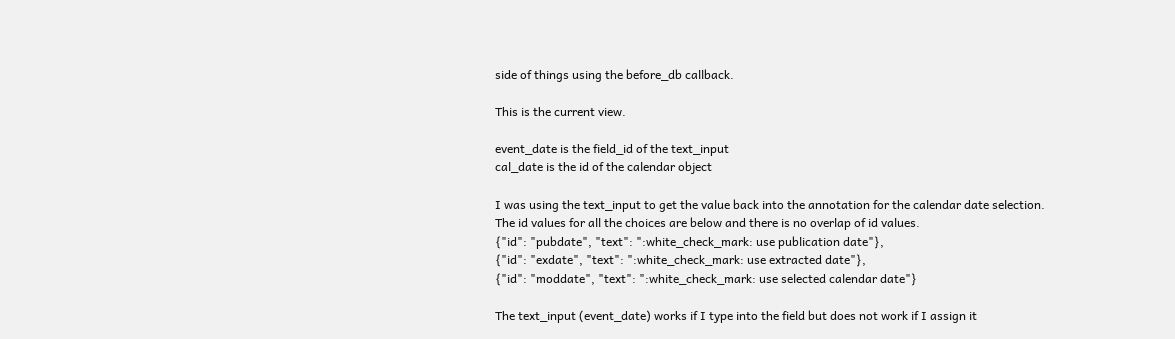side of things using the before_db callback.

This is the current view.

event_date is the field_id of the text_input
cal_date is the id of the calendar object

I was using the text_input to get the value back into the annotation for the calendar date selection.
The id values for all the choices are below and there is no overlap of id values.
{"id": "pubdate", "text": ":white_check_mark: use publication date"},
{"id": "exdate", "text": ":white_check_mark: use extracted date"},
{"id": "moddate", "text": ":white_check_mark: use selected calendar date"}

The text_input (event_date) works if I type into the field but does not work if I assign it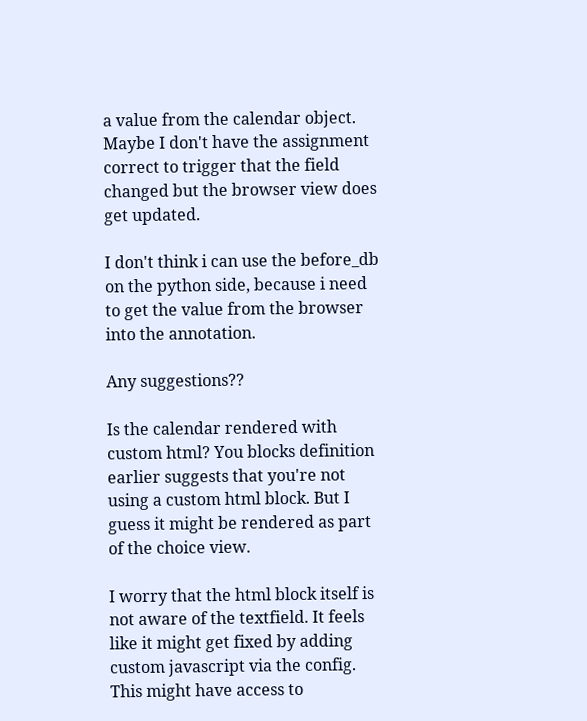a value from the calendar object. Maybe I don't have the assignment correct to trigger that the field changed but the browser view does get updated.

I don't think i can use the before_db on the python side, because i need to get the value from the browser into the annotation.

Any suggestions??

Is the calendar rendered with custom html? You blocks definition earlier suggests that you're not using a custom html block. But I guess it might be rendered as part of the choice view.

I worry that the html block itself is not aware of the textfield. It feels like it might get fixed by adding custom javascript via the config. This might have access to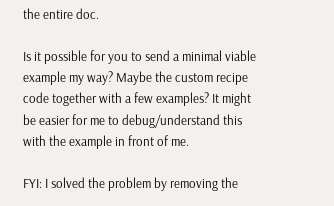the entire doc.

Is it possible for you to send a minimal viable example my way? Maybe the custom recipe code together with a few examples? It might be easier for me to debug/understand this with the example in front of me.

FYI: I solved the problem by removing the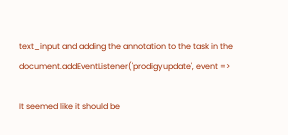text_input and adding the annotation to the task in the
document.addEventListener('prodigyupdate', event =>

It seemed like it should be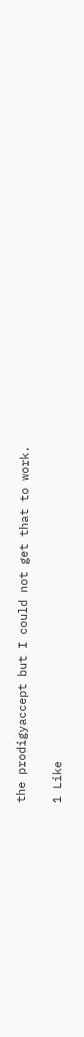the prodigyaccept but I could not get that to work.

1 Like